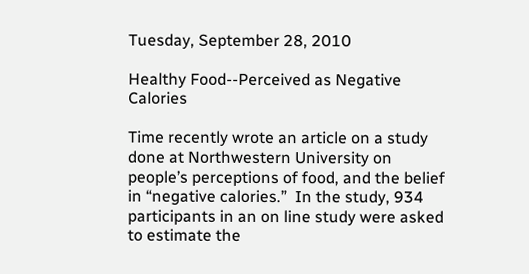Tuesday, September 28, 2010

Healthy Food--Perceived as Negative Calories

Time recently wrote an article on a study done at Northwestern University on people’s perceptions of food, and the belief in “negative calories.”  In the study, 934 participants in an on line study were asked to estimate the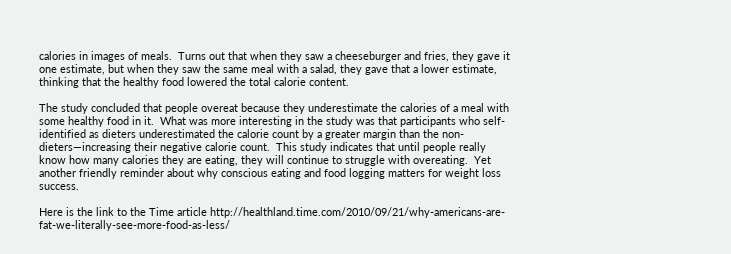calories in images of meals.  Turns out that when they saw a cheeseburger and fries, they gave it one estimate, but when they saw the same meal with a salad, they gave that a lower estimate, thinking that the healthy food lowered the total calorie content.

The study concluded that people overeat because they underestimate the calories of a meal with some healthy food in it.  What was more interesting in the study was that participants who self-identified as dieters underestimated the calorie count by a greater margin than the non-dieters—increasing their negative calorie count.  This study indicates that until people really know how many calories they are eating, they will continue to struggle with overeating.  Yet another friendly reminder about why conscious eating and food logging matters for weight loss success.

Here is the link to the Time article http://healthland.time.com/2010/09/21/why-americans-are-fat-we-literally-see-more-food-as-less/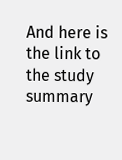And here is the link to the study summary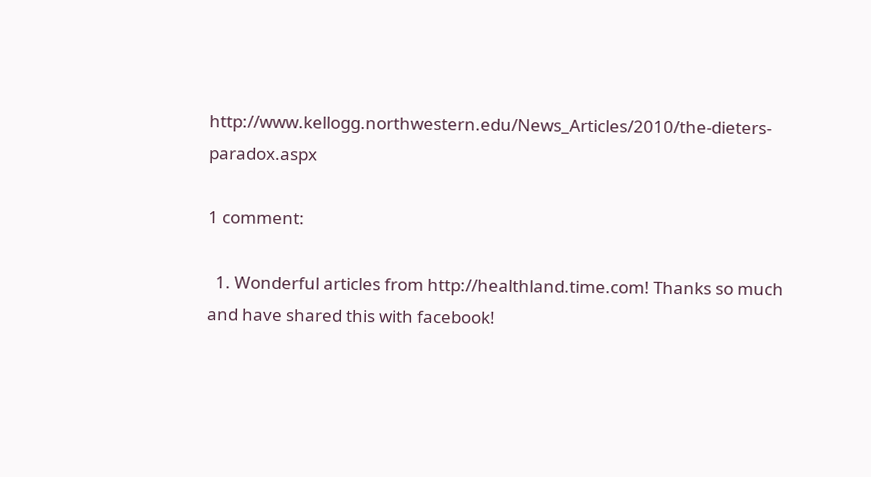http://www.kellogg.northwestern.edu/News_Articles/2010/the-dieters-paradox.aspx

1 comment:

  1. Wonderful articles from http://healthland.time.com! Thanks so much and have shared this with facebook!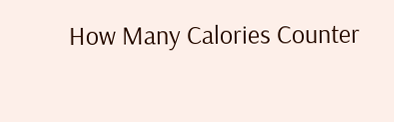How Many Calories Counter